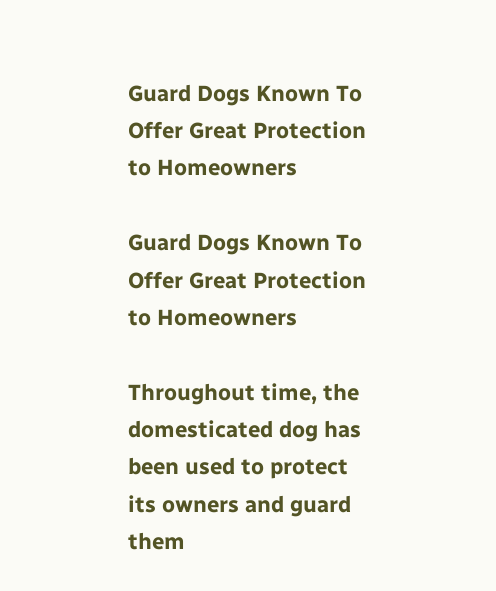Guard Dogs Known To Offer Great Protection to Homeowners

Guard Dogs Known To Offer Great Protection to Homeowners

Throughout time, the domesticated dog has been used to protect its owners and guard them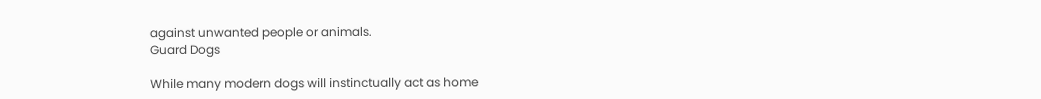against unwanted people or animals.
Guard Dogs

While many modern dogs will instinctually act as home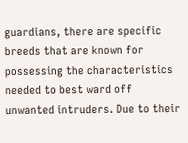guardians, there are specific breeds that are known for possessing the characteristics needed to best ward off unwanted intruders. Due to their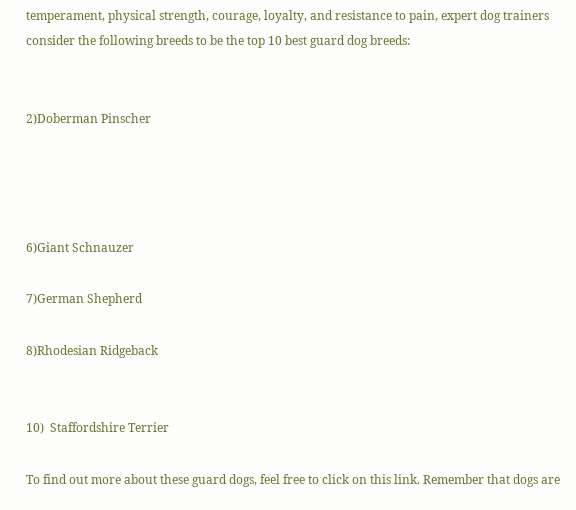temperament, physical strength, courage, loyalty, and resistance to pain, expert dog trainers consider the following breeds to be the top 10 best guard dog breeds:


2)Doberman Pinscher




6)Giant Schnauzer

7)German Shepherd

8)Rhodesian Ridgeback


10)  Staffordshire Terrier

To find out more about these guard dogs, feel free to click on this link. Remember that dogs are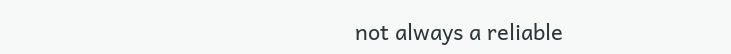not always a reliable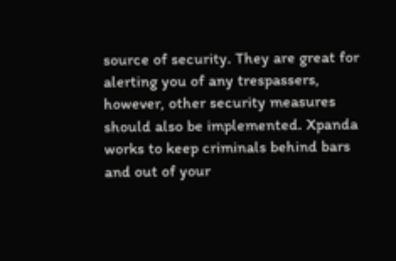source of security. They are great for alerting you of any trespassers, however, other security measures should also be implemented. Xpanda works to keep criminals behind bars and out of your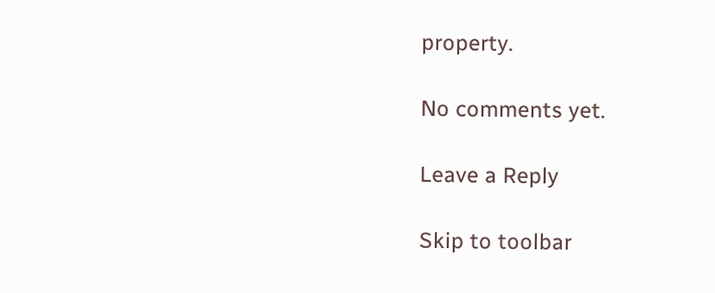property.

No comments yet.

Leave a Reply

Skip to toolbar